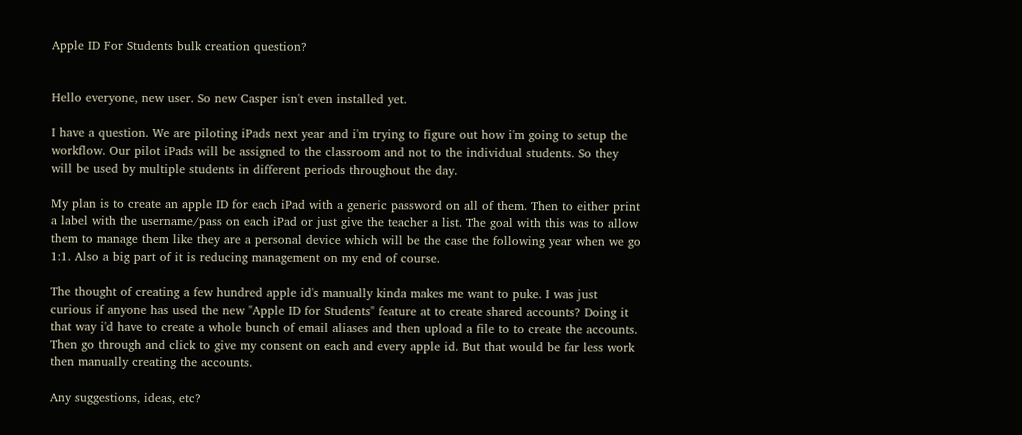Apple ID For Students bulk creation question?


Hello everyone, new user. So new Casper isn't even installed yet.

I have a question. We are piloting iPads next year and i'm trying to figure out how i'm going to setup the workflow. Our pilot iPads will be assigned to the classroom and not to the individual students. So they will be used by multiple students in different periods throughout the day.

My plan is to create an apple ID for each iPad with a generic password on all of them. Then to either print a label with the username/pass on each iPad or just give the teacher a list. The goal with this was to allow them to manage them like they are a personal device which will be the case the following year when we go 1:1. Also a big part of it is reducing management on my end of course.

The thought of creating a few hundred apple id's manually kinda makes me want to puke. I was just curious if anyone has used the new "Apple ID for Students" feature at to create shared accounts? Doing it that way i'd have to create a whole bunch of email aliases and then upload a file to to create the accounts. Then go through and click to give my consent on each and every apple id. But that would be far less work then manually creating the accounts.

Any suggestions, ideas, etc?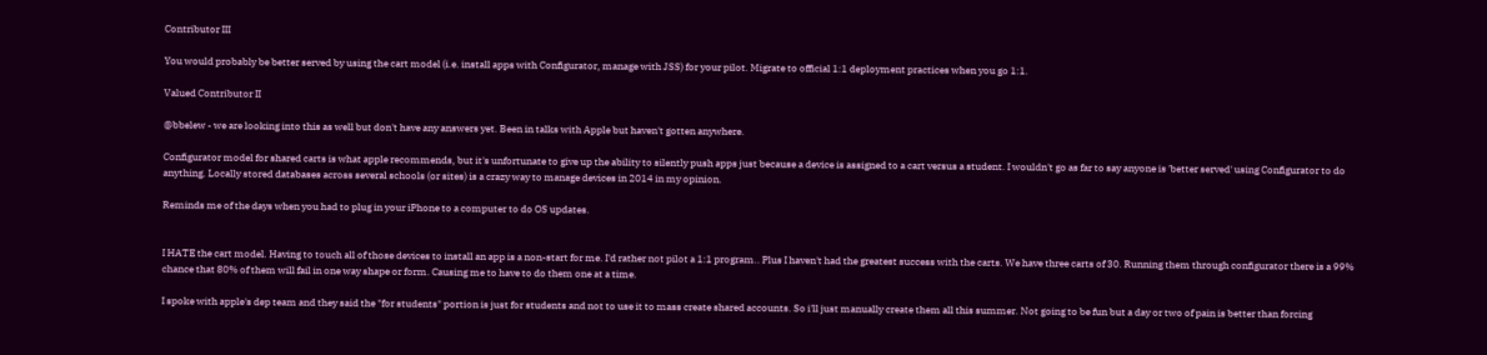Contributor III

You would probably be better served by using the cart model (i.e. install apps with Configurator, manage with JSS) for your pilot. Migrate to official 1:1 deployment practices when you go 1:1.

Valued Contributor II

@bbelew - we are looking into this as well but don't have any answers yet. Been in talks with Apple but haven't gotten anywhere.

Configurator model for shared carts is what apple recommends, but it's unfortunate to give up the ability to silently push apps just because a device is assigned to a cart versus a student. I wouldn't go as far to say anyone is 'better served' using Configurator to do anything. Locally stored databases across several schools (or sites) is a crazy way to manage devices in 2014 in my opinion.

Reminds me of the days when you had to plug in your iPhone to a computer to do OS updates.


I HATE the cart model. Having to touch all of those devices to install an app is a non-start for me. I'd rather not pilot a 1:1 program.. Plus I haven't had the greatest success with the carts. We have three carts of 30. Running them through configurator there is a 99% chance that 80% of them will fail in one way shape or form. Causing me to have to do them one at a time.

I spoke with apple's dep team and they said the "for students" portion is just for students and not to use it to mass create shared accounts. So i'll just manually create them all this summer. Not going to be fun but a day or two of pain is better than forcing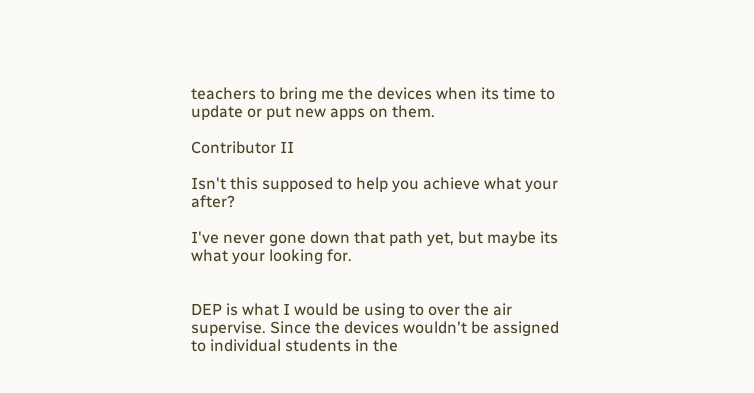teachers to bring me the devices when its time to update or put new apps on them.

Contributor II

Isn't this supposed to help you achieve what your after?

I've never gone down that path yet, but maybe its what your looking for.


DEP is what I would be using to over the air supervise. Since the devices wouldn't be assigned to individual students in the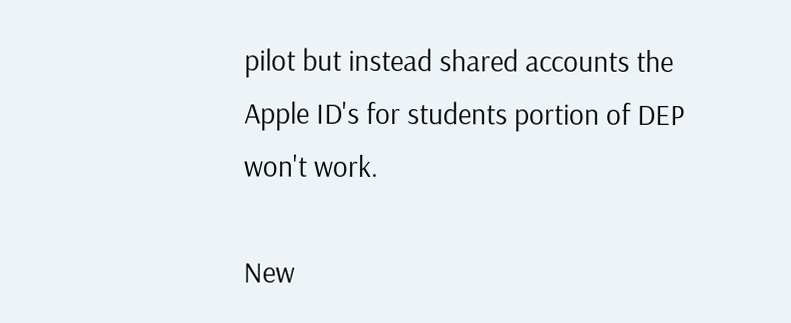pilot but instead shared accounts the Apple ID's for students portion of DEP won't work.

New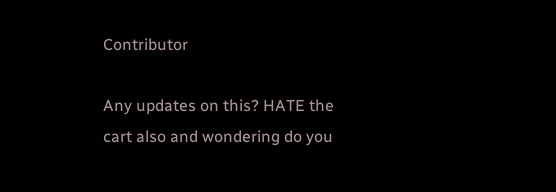Contributor

Any updates on this? HATE the cart also and wondering do you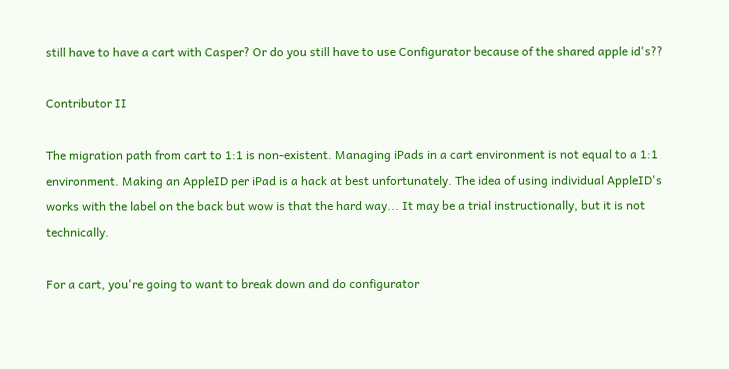still have to have a cart with Casper? Or do you still have to use Configurator because of the shared apple id's??

Contributor II

The migration path from cart to 1:1 is non-existent. Managing iPads in a cart environment is not equal to a 1:1 environment. Making an AppleID per iPad is a hack at best unfortunately. The idea of using individual AppleID's works with the label on the back but wow is that the hard way... It may be a trial instructionally, but it is not technically.

For a cart, you're going to want to break down and do configurator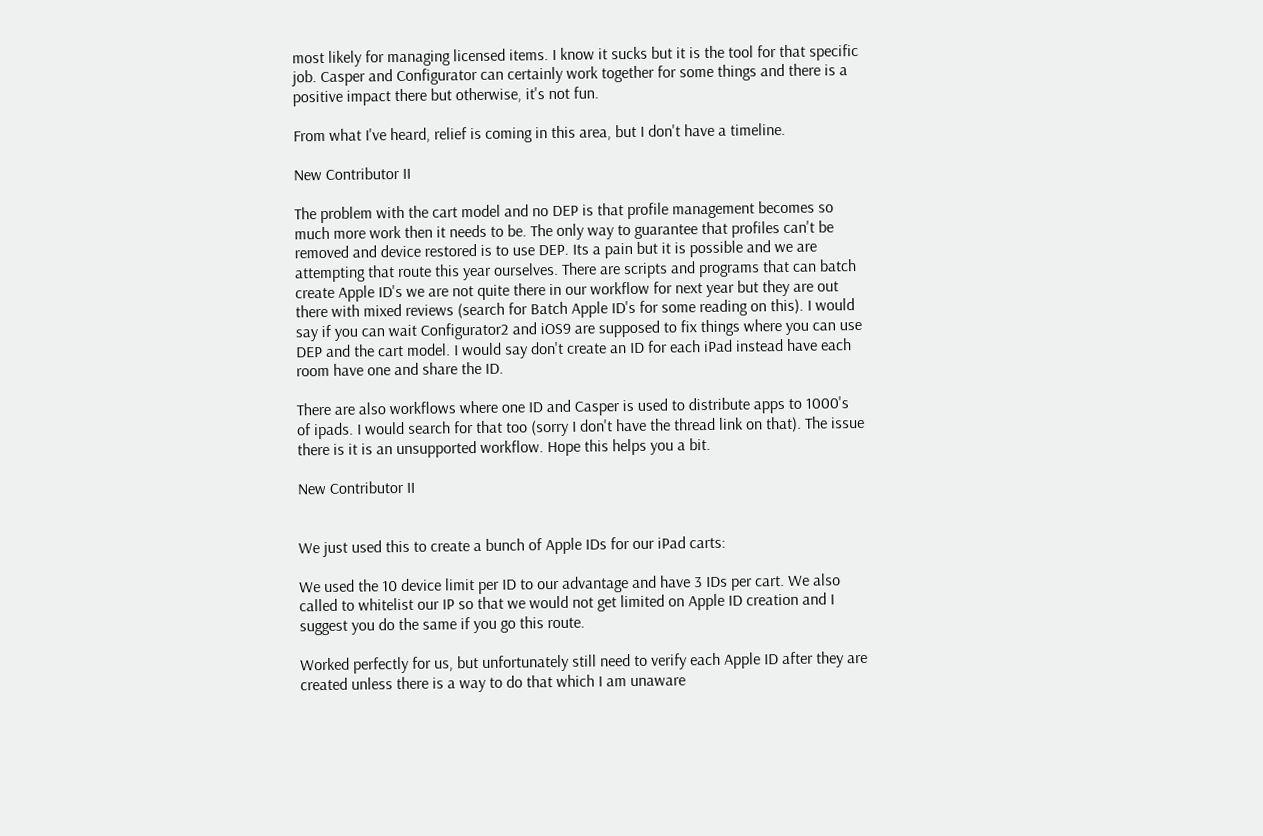most likely for managing licensed items. I know it sucks but it is the tool for that specific job. Casper and Configurator can certainly work together for some things and there is a positive impact there but otherwise, it's not fun.

From what I've heard, relief is coming in this area, but I don't have a timeline.

New Contributor II

The problem with the cart model and no DEP is that profile management becomes so much more work then it needs to be. The only way to guarantee that profiles can't be removed and device restored is to use DEP. Its a pain but it is possible and we are attempting that route this year ourselves. There are scripts and programs that can batch create Apple ID's we are not quite there in our workflow for next year but they are out there with mixed reviews (search for Batch Apple ID's for some reading on this). I would say if you can wait Configurator2 and iOS9 are supposed to fix things where you can use DEP and the cart model. I would say don't create an ID for each iPad instead have each room have one and share the ID.

There are also workflows where one ID and Casper is used to distribute apps to 1000's of ipads. I would search for that too (sorry I don't have the thread link on that). The issue there is it is an unsupported workflow. Hope this helps you a bit.

New Contributor II


We just used this to create a bunch of Apple IDs for our iPad carts:

We used the 10 device limit per ID to our advantage and have 3 IDs per cart. We also called to whitelist our IP so that we would not get limited on Apple ID creation and I suggest you do the same if you go this route.

Worked perfectly for us, but unfortunately still need to verify each Apple ID after they are created unless there is a way to do that which I am unaware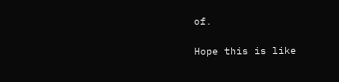of.

Hope this is like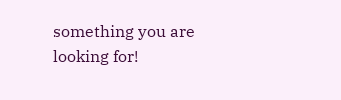something you are looking for!